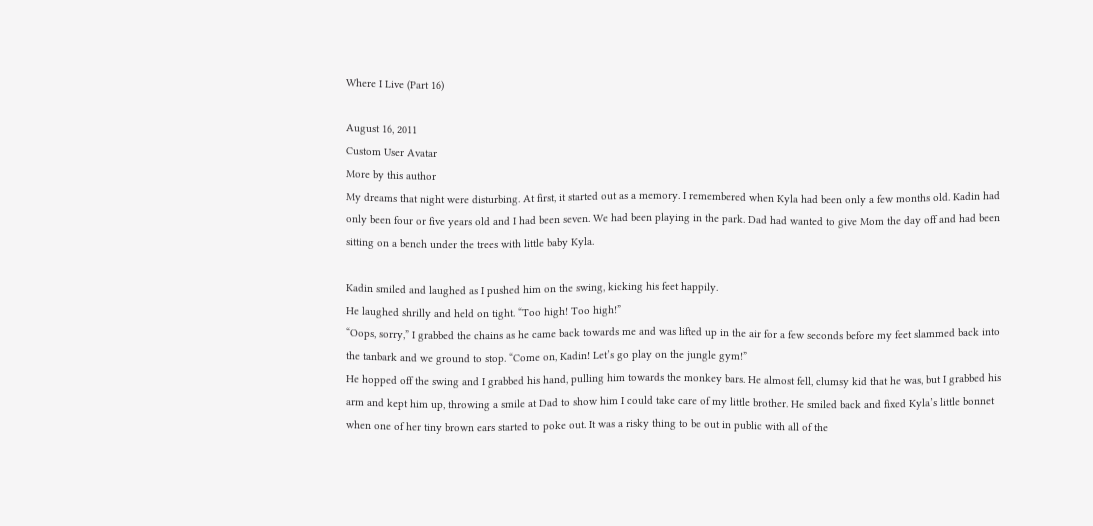Where I Live (Part 16)

August 16, 2011
Custom User Avatar
More by this author
My dreams that night were disturbing. At first, it started out as a memory. I remembered when Kyla had been only a few months old. Kadin had only been four or five years old and I had been seven. We had been playing in the park. Dad had wanted to give Mom the day off and had been sitting on a bench under the trees with little baby Kyla.

Kadin smiled and laughed as I pushed him on the swing, kicking his feet happily.
He laughed shrilly and held on tight. “Too high! Too high!”
“Oops, sorry,” I grabbed the chains as he came back towards me and was lifted up in the air for a few seconds before my feet slammed back into the tanbark and we ground to stop. “Come on, Kadin! Let’s go play on the jungle gym!”
He hopped off the swing and I grabbed his hand, pulling him towards the monkey bars. He almost fell, clumsy kid that he was, but I grabbed his arm and kept him up, throwing a smile at Dad to show him I could take care of my little brother. He smiled back and fixed Kyla’s little bonnet when one of her tiny brown ears started to poke out. It was a risky thing to be out in public with all of the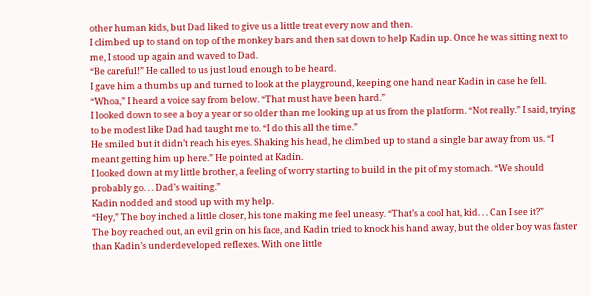other human kids, but Dad liked to give us a little treat every now and then.
I climbed up to stand on top of the monkey bars and then sat down to help Kadin up. Once he was sitting next to me, I stood up again and waved to Dad.
“Be careful!” He called to us just loud enough to be heard.
I gave him a thumbs up and turned to look at the playground, keeping one hand near Kadin in case he fell.
“Whoa,” I heard a voice say from below. “That must have been hard.”
I looked down to see a boy a year or so older than me looking up at us from the platform. “Not really.” I said, trying to be modest like Dad had taught me to. “I do this all the time.”
He smiled but it didn’t reach his eyes. Shaking his head, he climbed up to stand a single bar away from us. “I meant getting him up here.” He pointed at Kadin.
I looked down at my little brother, a feeling of worry starting to build in the pit of my stomach. “We should probably go. . . Dad’s waiting.”
Kadin nodded and stood up with my help.
“Hey,” The boy inched a little closer, his tone making me feel uneasy. “That’s a cool hat, kid. . . Can I see it?”
The boy reached out, an evil grin on his face, and Kadin tried to knock his hand away, but the older boy was faster than Kadin’s underdeveloped reflexes. With one little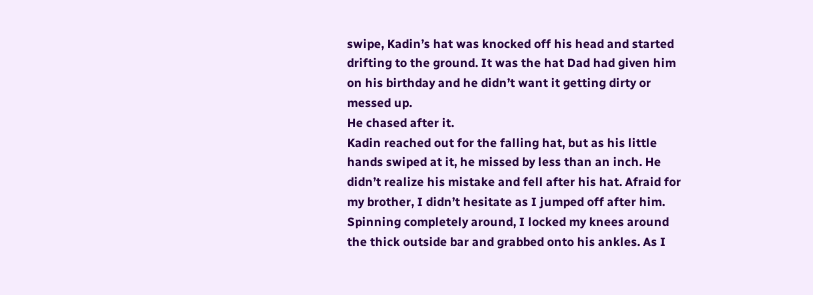swipe, Kadin’s hat was knocked off his head and started drifting to the ground. It was the hat Dad had given him on his birthday and he didn’t want it getting dirty or messed up.
He chased after it.
Kadin reached out for the falling hat, but as his little hands swiped at it, he missed by less than an inch. He didn’t realize his mistake and fell after his hat. Afraid for my brother, I didn’t hesitate as I jumped off after him. Spinning completely around, I locked my knees around the thick outside bar and grabbed onto his ankles. As I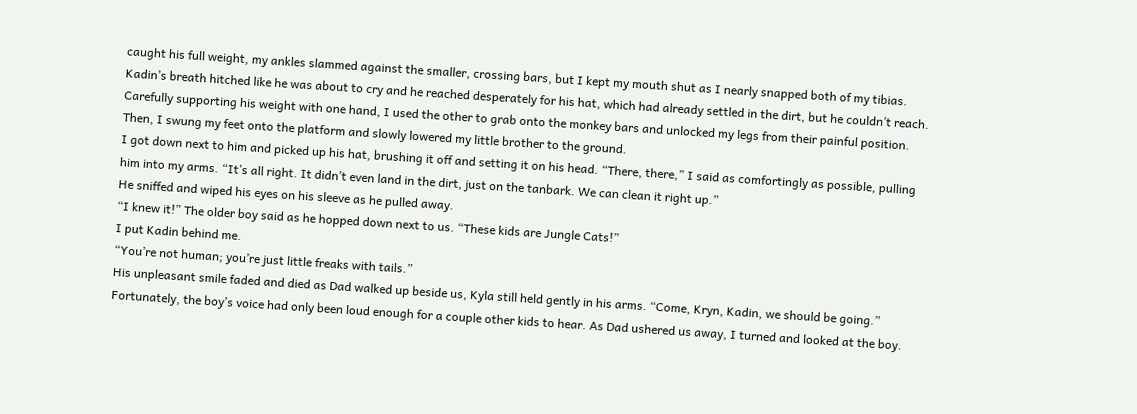caught his full weight, my ankles slammed against the smaller, crossing bars, but I kept my mouth shut as I nearly snapped both of my tibias.
Kadin’s breath hitched like he was about to cry and he reached desperately for his hat, which had already settled in the dirt, but he couldn’t reach. Carefully supporting his weight with one hand, I used the other to grab onto the monkey bars and unlocked my legs from their painful position. Then, I swung my feet onto the platform and slowly lowered my little brother to the ground.
I got down next to him and picked up his hat, brushing it off and setting it on his head. “There, there,” I said as comfortingly as possible, pulling him into my arms. “It’s all right. It didn’t even land in the dirt, just on the tanbark. We can clean it right up.”
He sniffed and wiped his eyes on his sleeve as he pulled away.
“I knew it!” The older boy said as he hopped down next to us. “These kids are Jungle Cats!”
I put Kadin behind me.
“You’re not human; you’re just little freaks with tails.”
His unpleasant smile faded and died as Dad walked up beside us, Kyla still held gently in his arms. “Come, Kryn, Kadin, we should be going.”
Fortunately, the boy’s voice had only been loud enough for a couple other kids to hear. As Dad ushered us away, I turned and looked at the boy.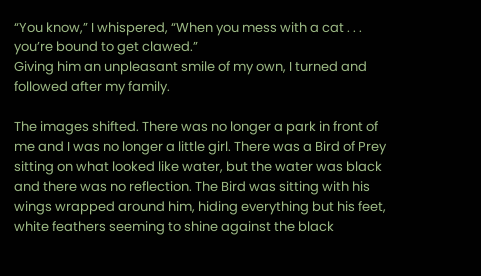“You know,” I whispered, “When you mess with a cat . . . you’re bound to get clawed.”
Giving him an unpleasant smile of my own, I turned and followed after my family.

The images shifted. There was no longer a park in front of me and I was no longer a little girl. There was a Bird of Prey sitting on what looked like water, but the water was black and there was no reflection. The Bird was sitting with his wings wrapped around him, hiding everything but his feet, white feathers seeming to shine against the black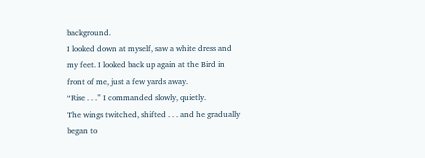background.
I looked down at myself, saw a white dress and my feet. I looked back up again at the Bird in front of me, just a few yards away.
“Rise . . .” I commanded slowly, quietly.
The wings twitched, shifted . . . and he gradually began to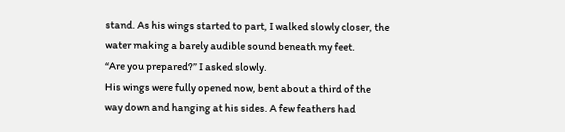stand. As his wings started to part, I walked slowly closer, the water making a barely audible sound beneath my feet.
“Are you prepared?” I asked slowly.
His wings were fully opened now, bent about a third of the way down and hanging at his sides. A few feathers had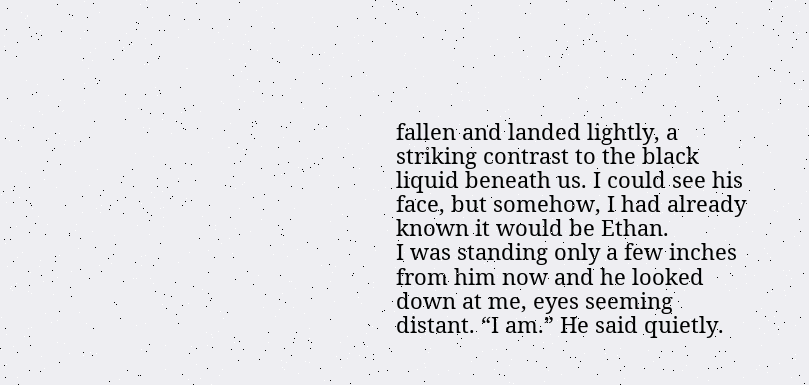fallen and landed lightly, a striking contrast to the black liquid beneath us. I could see his face, but somehow, I had already known it would be Ethan.
I was standing only a few inches from him now and he looked down at me, eyes seeming distant. “I am.” He said quietly.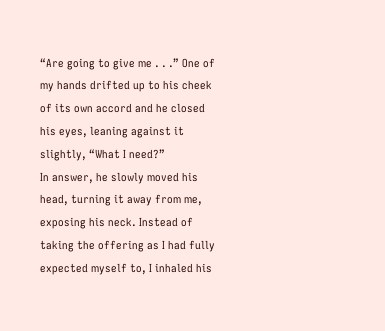“Are going to give me . . .” One of my hands drifted up to his cheek of its own accord and he closed his eyes, leaning against it slightly, “What I need?”
In answer, he slowly moved his head, turning it away from me, exposing his neck. Instead of taking the offering as I had fully expected myself to, I inhaled his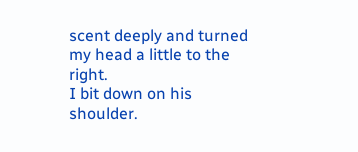scent deeply and turned my head a little to the right.
I bit down on his shoulder.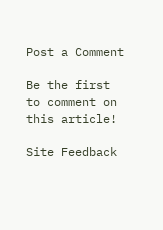Post a Comment

Be the first to comment on this article!

Site Feedback